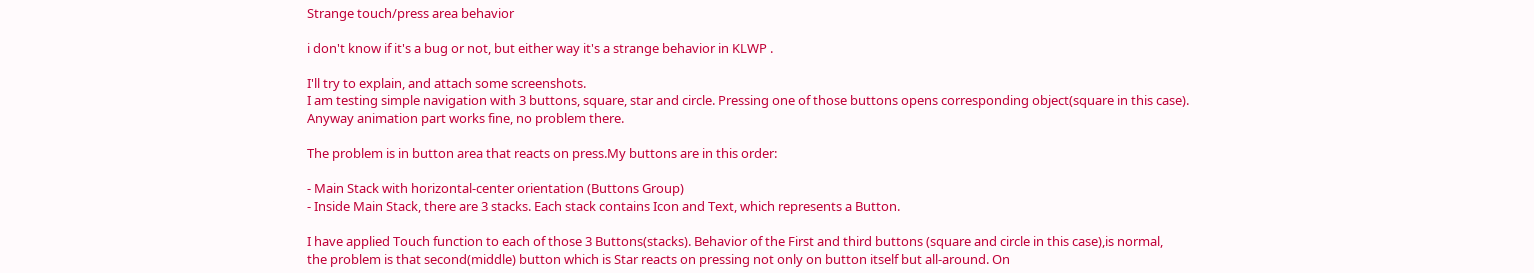Strange touch/press area behavior

i don't know if it's a bug or not, but either way it's a strange behavior in KLWP .

I'll try to explain, and attach some screenshots.
I am testing simple navigation with 3 buttons, square, star and circle. Pressing one of those buttons opens corresponding object(square in this case).
Anyway animation part works fine, no problem there.

The problem is in button area that reacts on press.My buttons are in this order:

- Main Stack with horizontal-center orientation (Buttons Group)
- Inside Main Stack, there are 3 stacks. Each stack contains Icon and Text, which represents a Button.

I have applied Touch function to each of those 3 Buttons(stacks). Behavior of the First and third buttons (square and circle in this case),is normal,
the problem is that second(middle) button which is Star reacts on pressing not only on button itself but all-around. On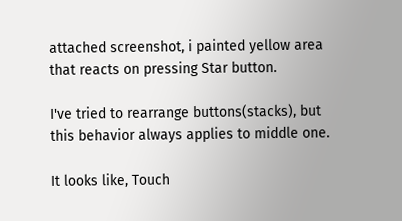attached screenshot, i painted yellow area that reacts on pressing Star button.

I've tried to rearrange buttons(stacks), but this behavior always applies to middle one.

It looks like, Touch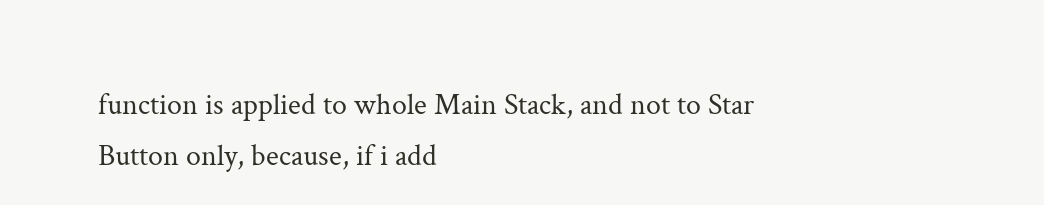function is applied to whole Main Stack, and not to Star Button only, because, if i add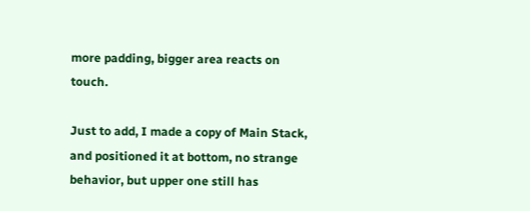more padding, bigger area reacts on touch.

Just to add, I made a copy of Main Stack, and positioned it at bottom, no strange behavior, but upper one still has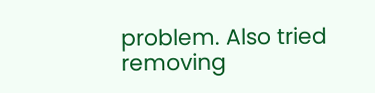problem. Also tried removing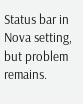Status bar in Nova setting, but problem remains.